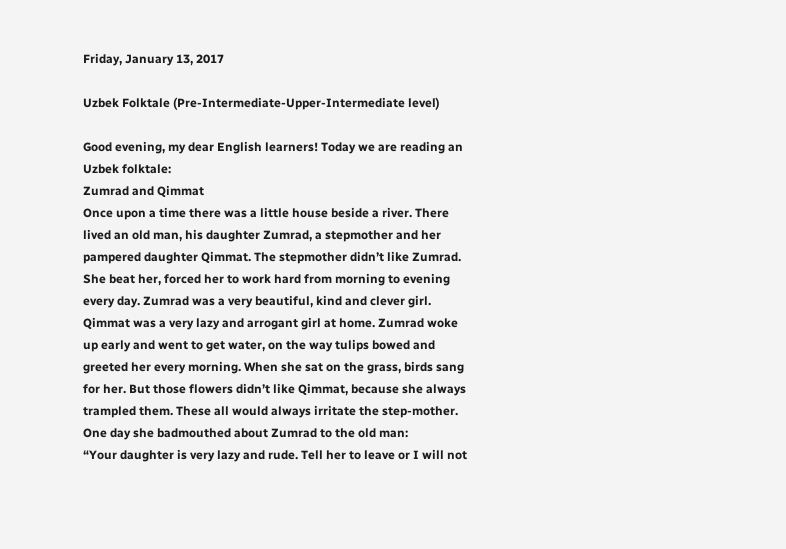Friday, January 13, 2017

Uzbek Folktale (Pre-Intermediate-Upper-Intermediate level)

Good evening, my dear English learners! Today we are reading an Uzbek folktale:
Zumrad and Qimmat
Once upon a time there was a little house beside a river. There lived an old man, his daughter Zumrad, a stepmother and her pampered daughter Qimmat. The stepmother didn’t like Zumrad. She beat her, forced her to work hard from morning to evening every day. Zumrad was a very beautiful, kind and clever girl. Qimmat was a very lazy and arrogant girl at home. Zumrad woke up early and went to get water, on the way tulips bowed and greeted her every morning. When she sat on the grass, birds sang for her. But those flowers didn’t like Qimmat, because she always trampled them. These all would always irritate the step-mother. One day she badmouthed about Zumrad to the old man:
“Your daughter is very lazy and rude. Tell her to leave or I will not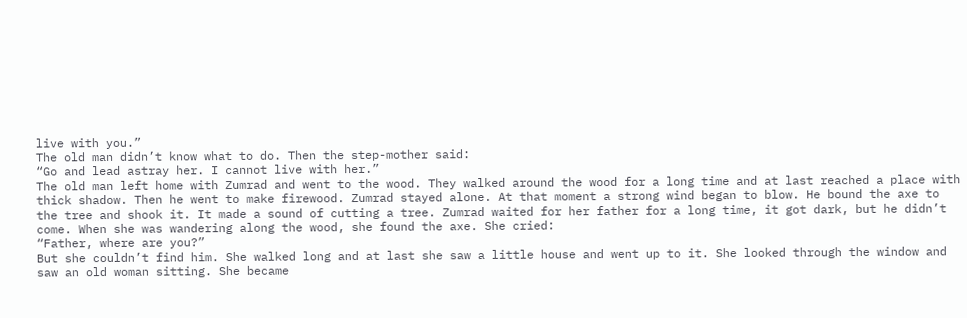live with you.”
The old man didn’t know what to do. Then the step-mother said:
“Go and lead astray her. I cannot live with her.”
The old man left home with Zumrad and went to the wood. They walked around the wood for a long time and at last reached a place with thick shadow. Then he went to make firewood. Zumrad stayed alone. At that moment a strong wind began to blow. He bound the axe to the tree and shook it. It made a sound of cutting a tree. Zumrad waited for her father for a long time, it got dark, but he didn’t come. When she was wandering along the wood, she found the axe. She cried:
“Father, where are you?”
But she couldn’t find him. She walked long and at last she saw a little house and went up to it. She looked through the window and saw an old woman sitting. She became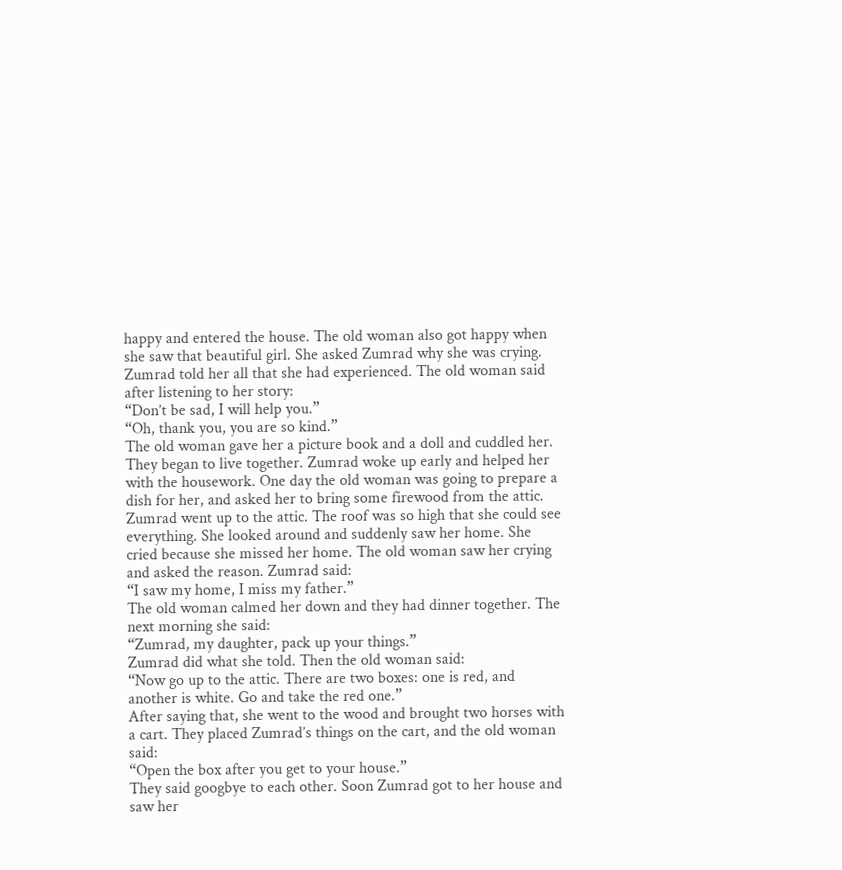happy and entered the house. The old woman also got happy when she saw that beautiful girl. She asked Zumrad why she was crying. Zumrad told her all that she had experienced. The old woman said after listening to her story:
“Don’t be sad, I will help you.”
“Oh, thank you, you are so kind.”
The old woman gave her a picture book and a doll and cuddled her. They began to live together. Zumrad woke up early and helped her with the housework. One day the old woman was going to prepare a dish for her, and asked her to bring some firewood from the attic. Zumrad went up to the attic. The roof was so high that she could see everything. She looked around and suddenly saw her home. She cried because she missed her home. The old woman saw her crying and asked the reason. Zumrad said:
“I saw my home, I miss my father.”
The old woman calmed her down and they had dinner together. The next morning she said:
“Zumrad, my daughter, pack up your things.”
Zumrad did what she told. Then the old woman said:
“Now go up to the attic. There are two boxes: one is red, and another is white. Go and take the red one.”
After saying that, she went to the wood and brought two horses with a cart. They placed Zumrad’s things on the cart, and the old woman said:
“Open the box after you get to your house.”
They said googbye to each other. Soon Zumrad got to her house and saw her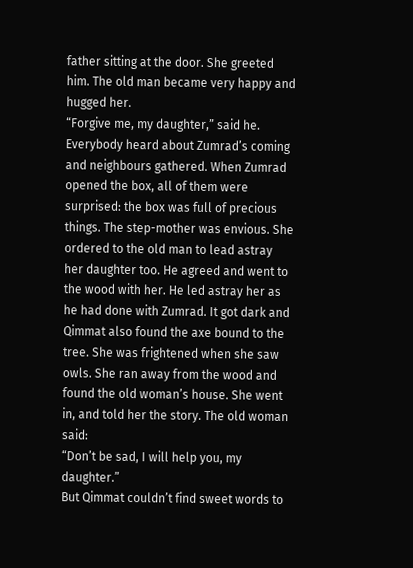father sitting at the door. She greeted him. The old man became very happy and hugged her.
“Forgive me, my daughter,” said he.
Everybody heard about Zumrad’s coming and neighbours gathered. When Zumrad opened the box, all of them were surprised: the box was full of precious things. The step-mother was envious. She ordered to the old man to lead astray her daughter too. He agreed and went to the wood with her. He led astray her as he had done with Zumrad. It got dark and Qimmat also found the axe bound to the tree. She was frightened when she saw owls. She ran away from the wood and found the old woman’s house. She went in, and told her the story. The old woman said:
“Don’t be sad, I will help you, my daughter.”
But Qimmat couldn’t find sweet words to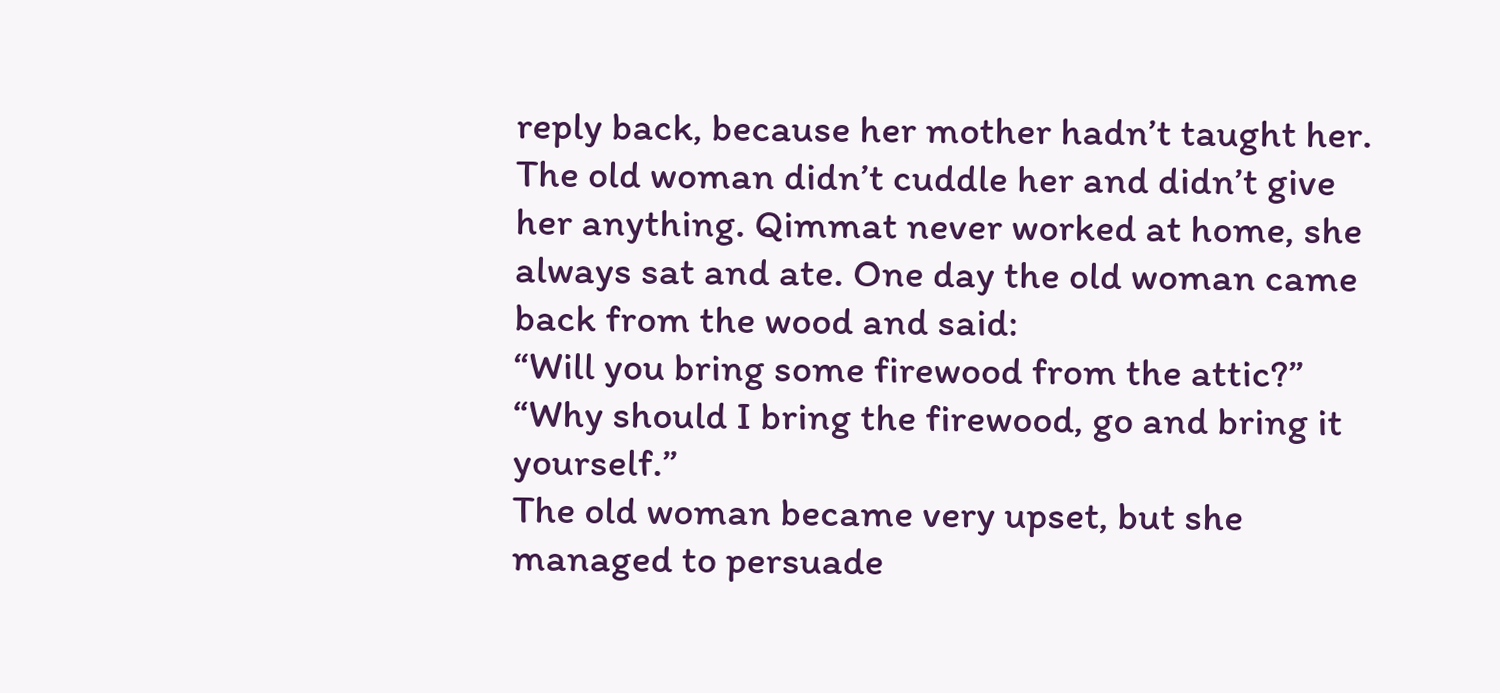reply back, because her mother hadn’t taught her. The old woman didn’t cuddle her and didn’t give her anything. Qimmat never worked at home, she always sat and ate. One day the old woman came back from the wood and said:
“Will you bring some firewood from the attic?”
“Why should I bring the firewood, go and bring it yourself.”
The old woman became very upset, but she managed to persuade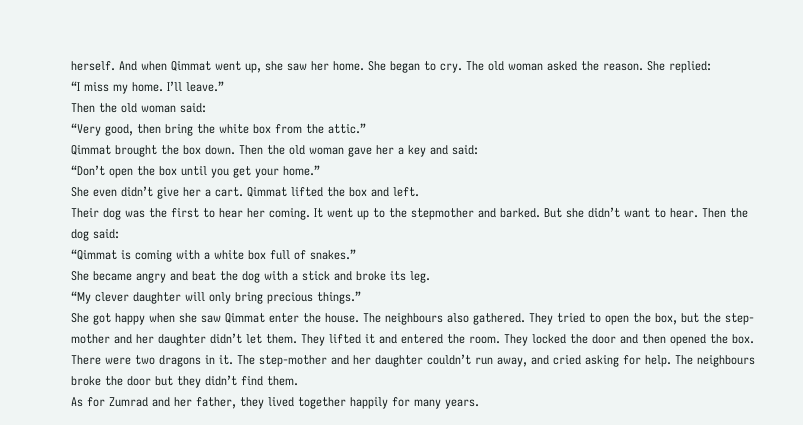herself. And when Qimmat went up, she saw her home. She began to cry. The old woman asked the reason. She replied:
“I miss my home. I’ll leave.”
Then the old woman said:
“Very good, then bring the white box from the attic.”
Qimmat brought the box down. Then the old woman gave her a key and said:
“Don’t open the box until you get your home.”
She even didn’t give her a cart. Qimmat lifted the box and left.
Their dog was the first to hear her coming. It went up to the stepmother and barked. But she didn’t want to hear. Then the dog said:
“Qimmat is coming with a white box full of snakes.”
She became angry and beat the dog with a stick and broke its leg.
“My clever daughter will only bring precious things.”
She got happy when she saw Qimmat enter the house. The neighbours also gathered. They tried to open the box, but the step-mother and her daughter didn’t let them. They lifted it and entered the room. They locked the door and then opened the box. There were two dragons in it. The step-mother and her daughter couldn’t run away, and cried asking for help. The neighbours broke the door but they didn’t find them.
As for Zumrad and her father, they lived together happily for many years.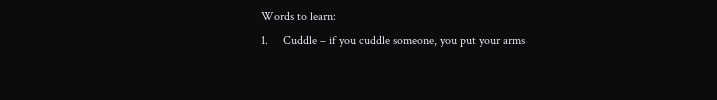Words to learn:
1.     Cuddle – if you cuddle someone, you put your arms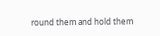round them and hold them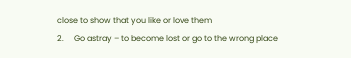close to show that you like or love them
2.     Go astray – to become lost or go to the wrong place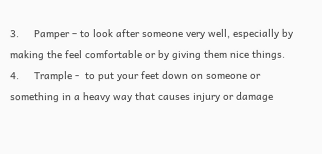3.     Pamper – to look after someone very well, especially by making the feel comfortable or by giving them nice things.
4.     Trample -  to put your feet down on someone or something in a heavy way that causes injury or damage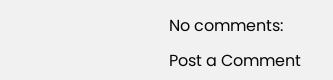No comments:

Post a Comment